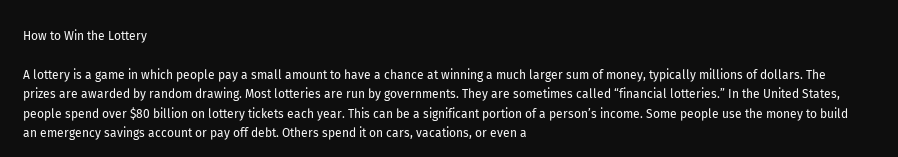How to Win the Lottery

A lottery is a game in which people pay a small amount to have a chance at winning a much larger sum of money, typically millions of dollars. The prizes are awarded by random drawing. Most lotteries are run by governments. They are sometimes called “financial lotteries.” In the United States, people spend over $80 billion on lottery tickets each year. This can be a significant portion of a person’s income. Some people use the money to build an emergency savings account or pay off debt. Others spend it on cars, vacations, or even a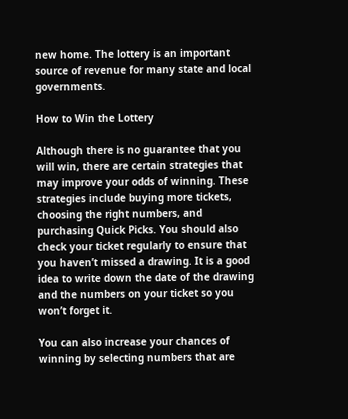new home. The lottery is an important source of revenue for many state and local governments.

How to Win the Lottery

Although there is no guarantee that you will win, there are certain strategies that may improve your odds of winning. These strategies include buying more tickets, choosing the right numbers, and purchasing Quick Picks. You should also check your ticket regularly to ensure that you haven’t missed a drawing. It is a good idea to write down the date of the drawing and the numbers on your ticket so you won’t forget it.

You can also increase your chances of winning by selecting numbers that are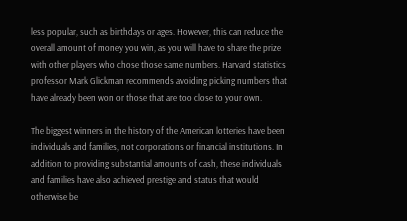less popular, such as birthdays or ages. However, this can reduce the overall amount of money you win, as you will have to share the prize with other players who chose those same numbers. Harvard statistics professor Mark Glickman recommends avoiding picking numbers that have already been won or those that are too close to your own.

The biggest winners in the history of the American lotteries have been individuals and families, not corporations or financial institutions. In addition to providing substantial amounts of cash, these individuals and families have also achieved prestige and status that would otherwise be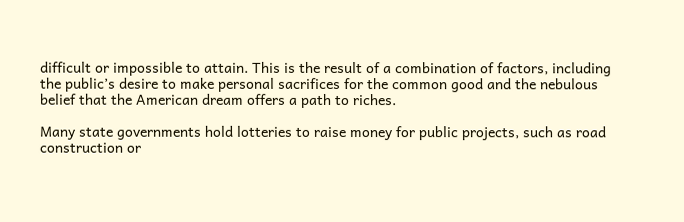difficult or impossible to attain. This is the result of a combination of factors, including the public’s desire to make personal sacrifices for the common good and the nebulous belief that the American dream offers a path to riches.

Many state governments hold lotteries to raise money for public projects, such as road construction or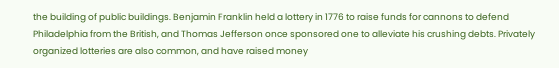the building of public buildings. Benjamin Franklin held a lottery in 1776 to raise funds for cannons to defend Philadelphia from the British, and Thomas Jefferson once sponsored one to alleviate his crushing debts. Privately organized lotteries are also common, and have raised money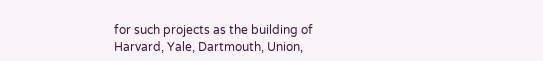for such projects as the building of Harvard, Yale, Dartmouth, Union,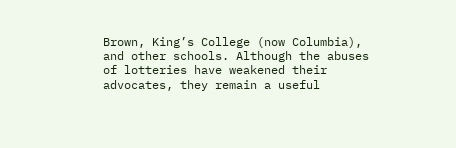Brown, King’s College (now Columbia), and other schools. Although the abuses of lotteries have weakened their advocates, they remain a useful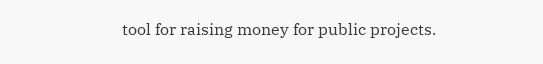tool for raising money for public projects.